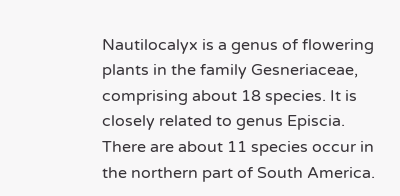Nautilocalyx is a genus of flowering plants in the family Gesneriaceae, comprising about 18 species. It is closely related to genus Episcia. There are about 11 species occur in the northern part of South America.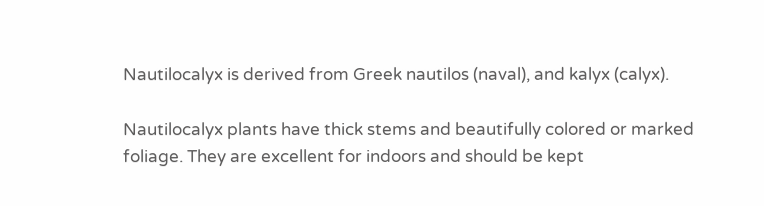Nautilocalyx is derived from Greek nautilos (naval), and kalyx (calyx).

Nautilocalyx plants have thick stems and beautifully colored or marked foliage. They are excellent for indoors and should be kept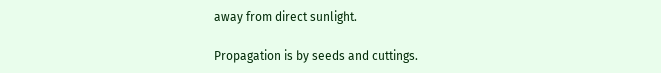away from direct sunlight.

Propagation is by seeds and cuttings.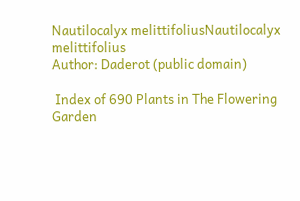Nautilocalyx melittifoliusNautilocalyx melittifolius
Author: Daderot (public domain)

 Index of 690 Plants in The Flowering Garden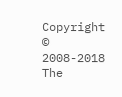Copyright © 2008-2018 The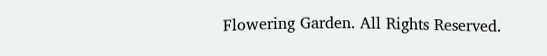Flowering Garden. All Rights Reserved.